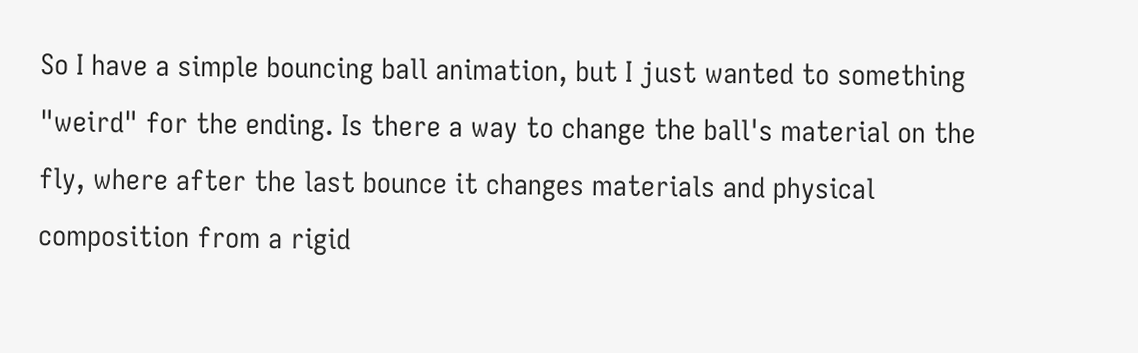So I have a simple bouncing ball animation, but I just wanted to something "weird" for the ending. Is there a way to change the ball's material on the fly, where after the last bounce it changes materials and physical composition from a rigid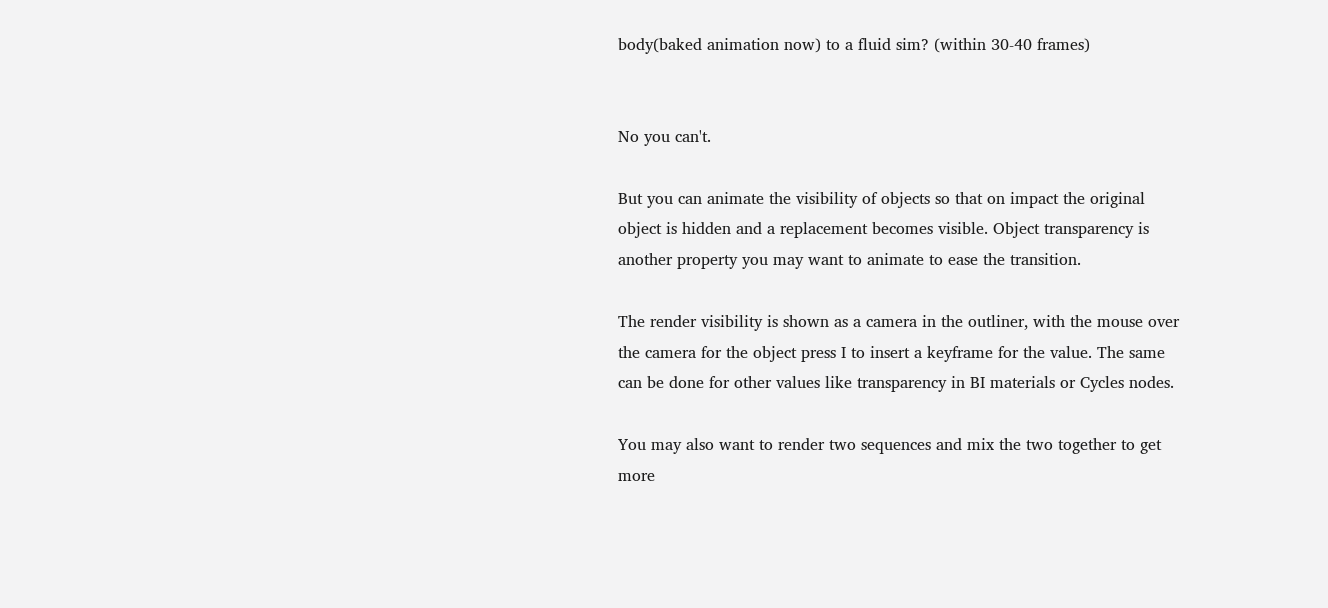body(baked animation now) to a fluid sim? (within 30-40 frames)


No you can't.

But you can animate the visibility of objects so that on impact the original object is hidden and a replacement becomes visible. Object transparency is another property you may want to animate to ease the transition.

The render visibility is shown as a camera in the outliner, with the mouse over the camera for the object press I to insert a keyframe for the value. The same can be done for other values like transparency in BI materials or Cycles nodes.

You may also want to render two sequences and mix the two together to get more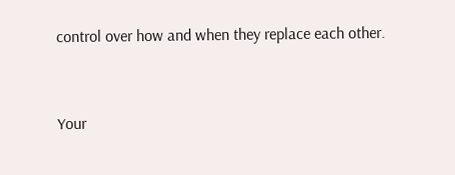control over how and when they replace each other.


Your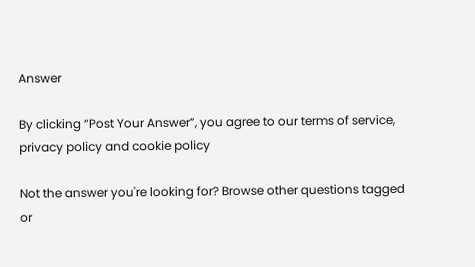Answer

By clicking “Post Your Answer”, you agree to our terms of service, privacy policy and cookie policy

Not the answer you're looking for? Browse other questions tagged or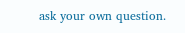ask your own question.